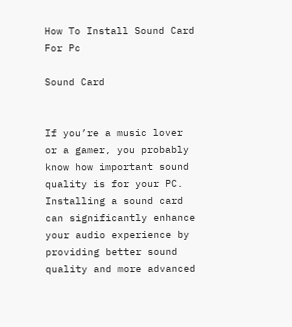How To Install Sound Card For Pc

Sound Card


If you’re a music lover or a gamer, you probably know how important sound quality is for your PC. Installing a sound card can significantly enhance your audio experience by providing better sound quality and more advanced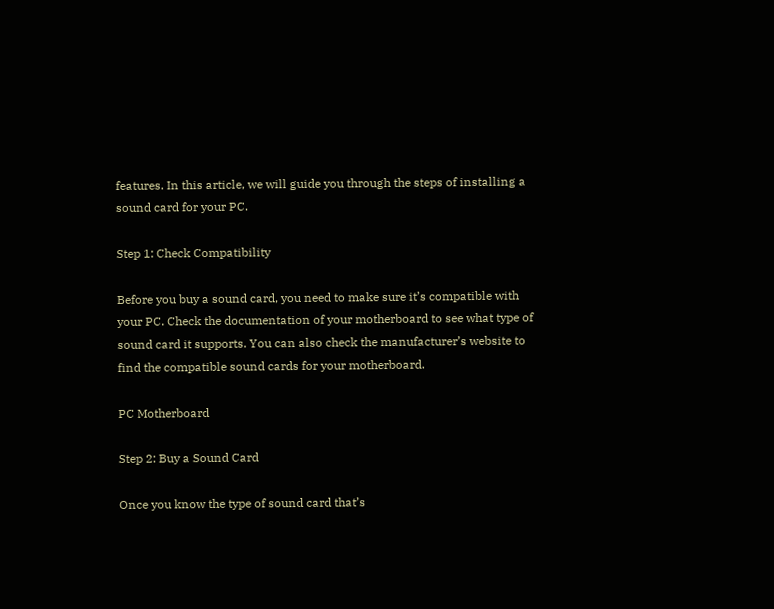features. In this article, we will guide you through the steps of installing a sound card for your PC.

Step 1: Check Compatibility

Before you buy a sound card, you need to make sure it’s compatible with your PC. Check the documentation of your motherboard to see what type of sound card it supports. You can also check the manufacturer’s website to find the compatible sound cards for your motherboard.

PC Motherboard

Step 2: Buy a Sound Card

Once you know the type of sound card that’s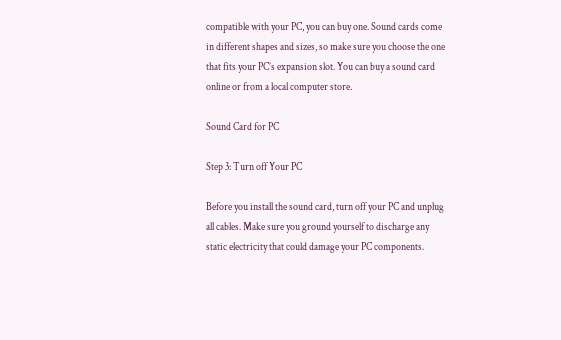compatible with your PC, you can buy one. Sound cards come in different shapes and sizes, so make sure you choose the one that fits your PC’s expansion slot. You can buy a sound card online or from a local computer store.

Sound Card for PC

Step 3: Turn off Your PC

Before you install the sound card, turn off your PC and unplug all cables. Make sure you ground yourself to discharge any static electricity that could damage your PC components.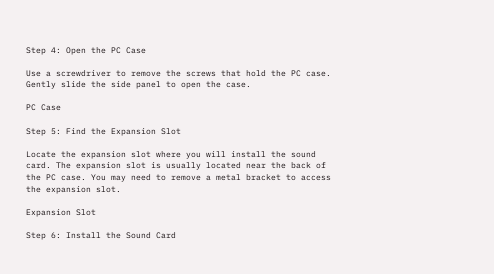Step 4: Open the PC Case

Use a screwdriver to remove the screws that hold the PC case. Gently slide the side panel to open the case.

PC Case

Step 5: Find the Expansion Slot

Locate the expansion slot where you will install the sound card. The expansion slot is usually located near the back of the PC case. You may need to remove a metal bracket to access the expansion slot.

Expansion Slot

Step 6: Install the Sound Card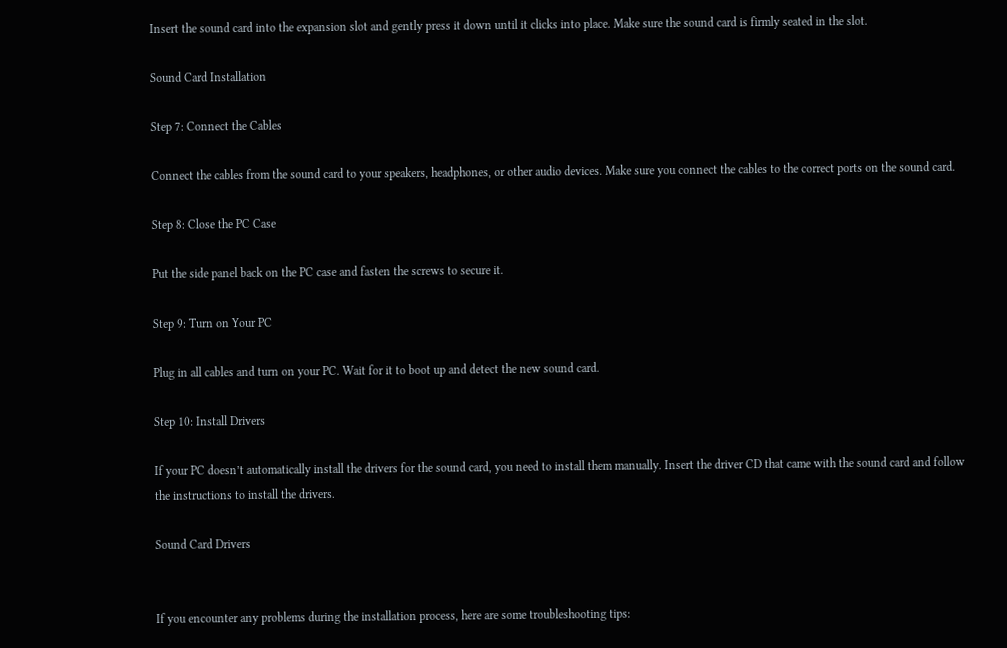Insert the sound card into the expansion slot and gently press it down until it clicks into place. Make sure the sound card is firmly seated in the slot.

Sound Card Installation

Step 7: Connect the Cables

Connect the cables from the sound card to your speakers, headphones, or other audio devices. Make sure you connect the cables to the correct ports on the sound card.

Step 8: Close the PC Case

Put the side panel back on the PC case and fasten the screws to secure it.

Step 9: Turn on Your PC

Plug in all cables and turn on your PC. Wait for it to boot up and detect the new sound card.

Step 10: Install Drivers

If your PC doesn’t automatically install the drivers for the sound card, you need to install them manually. Insert the driver CD that came with the sound card and follow the instructions to install the drivers.

Sound Card Drivers


If you encounter any problems during the installation process, here are some troubleshooting tips: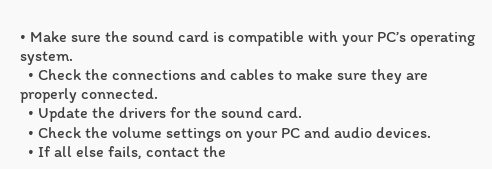• Make sure the sound card is compatible with your PC’s operating system.
  • Check the connections and cables to make sure they are properly connected.
  • Update the drivers for the sound card.
  • Check the volume settings on your PC and audio devices.
  • If all else fails, contact the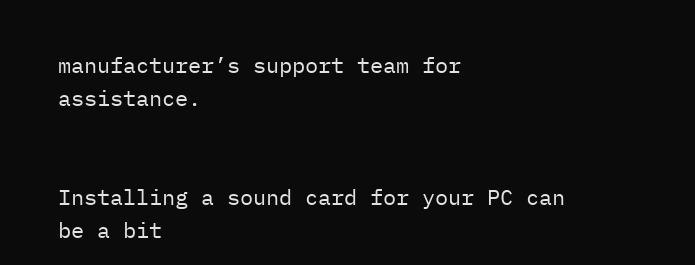manufacturer’s support team for assistance.


Installing a sound card for your PC can be a bit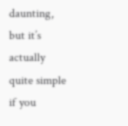daunting, but it’s actually quite simple if you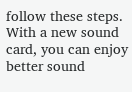follow these steps. With a new sound card, you can enjoy better sound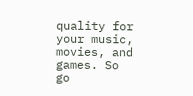quality for your music, movies, and games. So go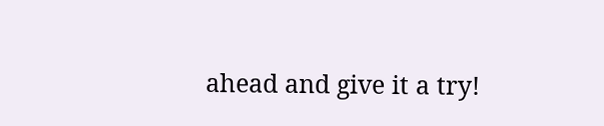ahead and give it a try!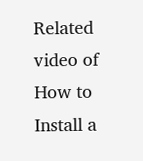Related video of How to Install a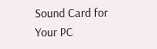Sound Card for Your PC